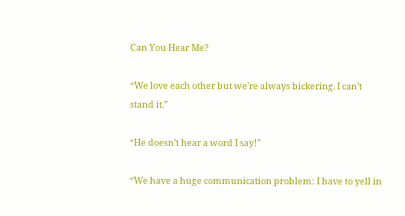Can You Hear Me?

“We love each other but we’re always bickering. I can’t stand it.”

“He doesn’t hear a word I say!”

“We have a huge communication problem: I have to yell in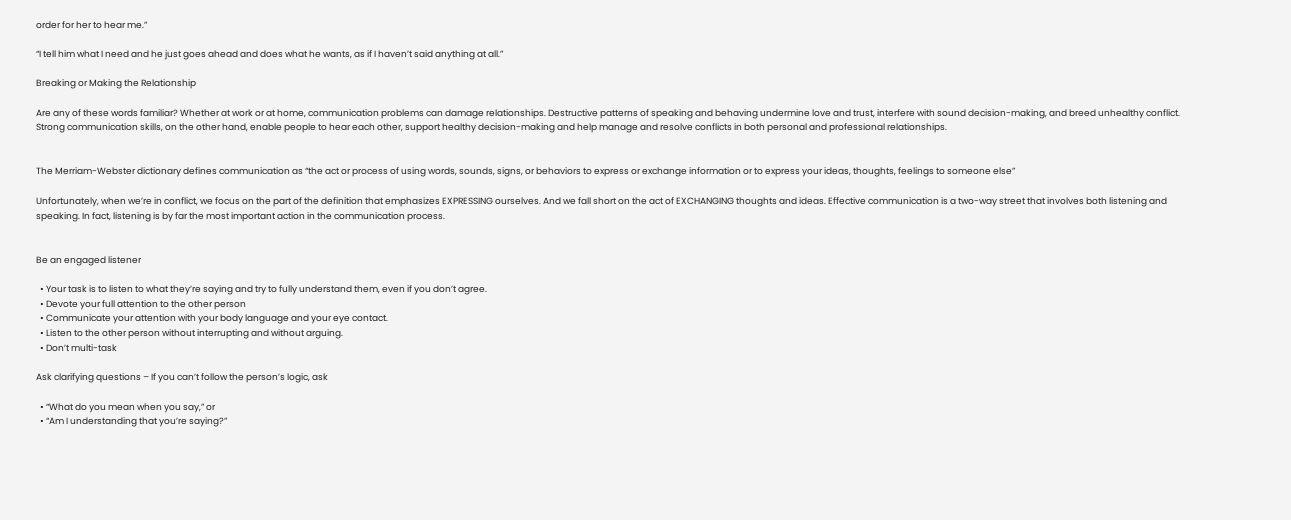order for her to hear me.”

“I tell him what I need and he just goes ahead and does what he wants, as if I haven’t said anything at all.”

Breaking or Making the Relationship

Are any of these words familiar? Whether at work or at home, communication problems can damage relationships. Destructive patterns of speaking and behaving undermine love and trust, interfere with sound decision-making, and breed unhealthy conflict. Strong communication skills, on the other hand, enable people to hear each other, support healthy decision-making and help manage and resolve conflicts in both personal and professional relationships.


The Merriam-Webster dictionary defines communication as “the act or process of using words, sounds, signs, or behaviors to express or exchange information or to express your ideas, thoughts, feelings to someone else”

Unfortunately, when we’re in conflict, we focus on the part of the definition that emphasizes EXPRESSING ourselves. And we fall short on the act of EXCHANGING thoughts and ideas. Effective communication is a two-way street that involves both listening and speaking. In fact, listening is by far the most important action in the communication process.


Be an engaged listener

  • Your task is to listen to what they’re saying and try to fully understand them, even if you don’t agree.
  • Devote your full attention to the other person
  • Communicate your attention with your body language and your eye contact.
  • Listen to the other person without interrupting and without arguing.
  • Don’t multi-task

Ask clarifying questions – If you can’t follow the person’s logic, ask

  • “What do you mean when you say,” or
  • “Am I understanding that you’re saying?”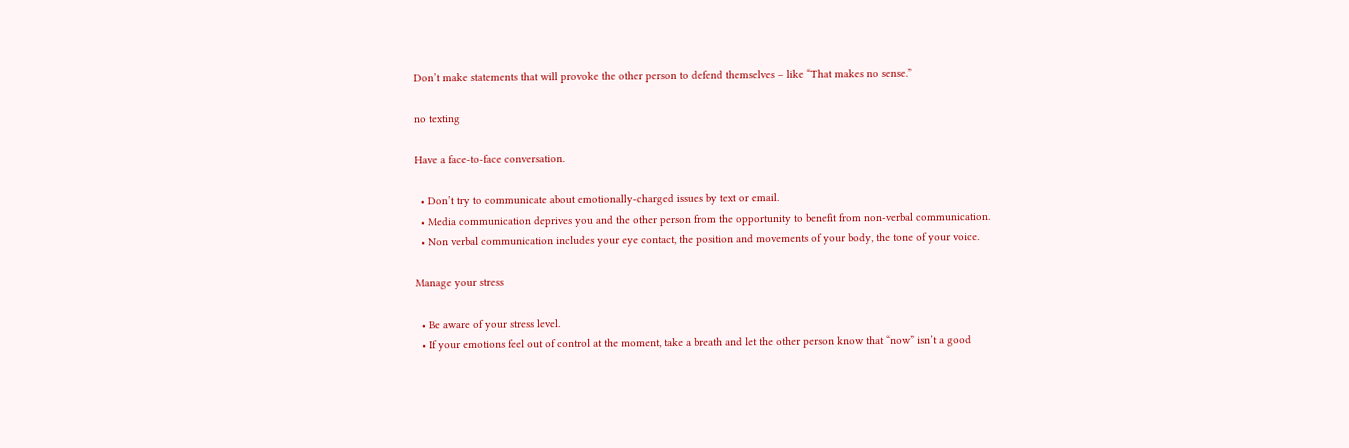Don’t make statements that will provoke the other person to defend themselves – like “That makes no sense.”

no texting

Have a face-to-face conversation.

  • Don’t try to communicate about emotionally-charged issues by text or email.
  • Media communication deprives you and the other person from the opportunity to benefit from non-verbal communication.
  • Non verbal communication includes your eye contact, the position and movements of your body, the tone of your voice.

Manage your stress

  • Be aware of your stress level.
  • If your emotions feel out of control at the moment, take a breath and let the other person know that “now” isn’t a good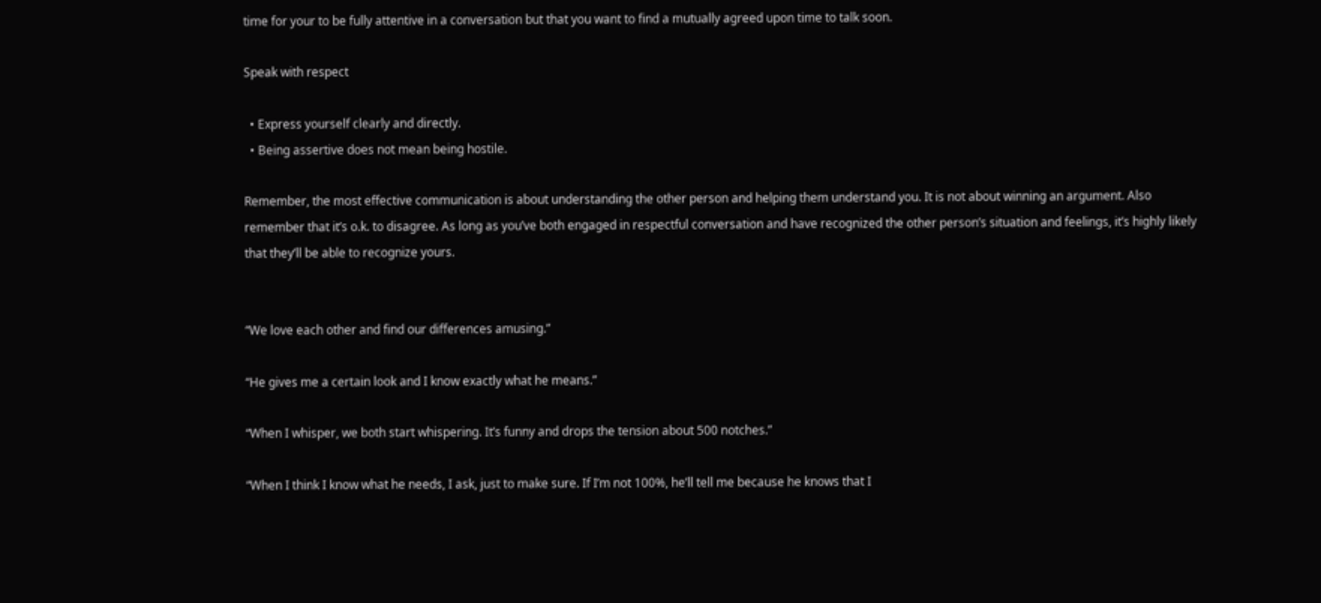time for your to be fully attentive in a conversation but that you want to find a mutually agreed upon time to talk soon.

Speak with respect

  • Express yourself clearly and directly.
  • Being assertive does not mean being hostile.

Remember, the most effective communication is about understanding the other person and helping them understand you. It is not about winning an argument. Also remember that it’s o.k. to disagree. As long as you’ve both engaged in respectful conversation and have recognized the other person’s situation and feelings, it’s highly likely that they’ll be able to recognize yours.


“We love each other and find our differences amusing.”

“He gives me a certain look and I know exactly what he means.”

“When I whisper, we both start whispering. It’s funny and drops the tension about 500 notches.”

“When I think I know what he needs, I ask, just to make sure. If I’m not 100%, he’ll tell me because he knows that I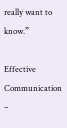really want to know.”

Effective Communication –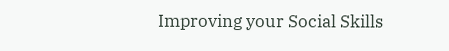Improving your Social Skills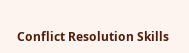Conflict Resolution Skills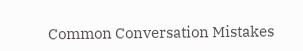Common Conversation Mistakes